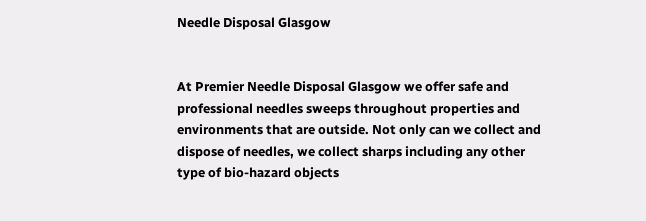Needle Disposal Glasgow


At Premier Needle Disposal Glasgow we offer safe and professional needles sweeps throughout properties and environments that are outside. Not only can we collect and dispose of needles, we collect sharps including any other type of bio-hazard objects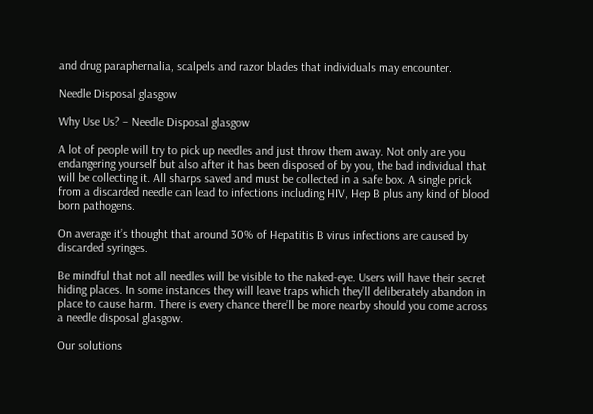and drug paraphernalia, scalpels and razor blades that individuals may encounter.

Needle Disposal glasgow

Why Use Us? – Needle Disposal glasgow

A lot of people will try to pick up needles and just throw them away. Not only are you endangering yourself but also after it has been disposed of by you, the bad individual that will be collecting it. All sharps saved and must be collected in a safe box. A single prick from a discarded needle can lead to infections including HIV, Hep B plus any kind of blood born pathogens.

On average it’s thought that around 30% of Hepatitis B virus infections are caused by discarded syringes.

Be mindful that not all needles will be visible to the naked-eye. Users will have their secret hiding places. In some instances they will leave traps which they’ll deliberately abandon in place to cause harm. There is every chance there’ll be more nearby should you come across a needle disposal glasgow.

Our solutions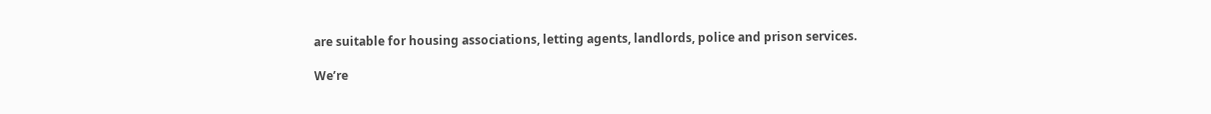are suitable for housing associations, letting agents, landlords, police and prison services.

We’re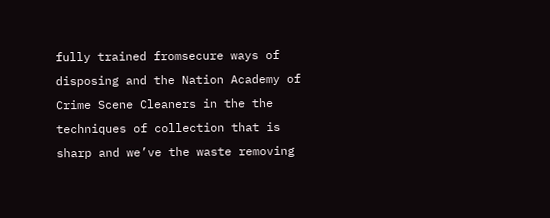fully trained fromsecure ways of disposing and the Nation Academy of Crime Scene Cleaners in the the techniques of collection that is sharp and we’ve the waste removing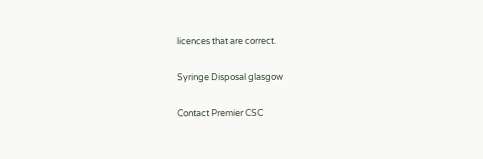licences that are correct.

Syringe Disposal glasgow

Contact Premier CSC